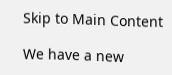Skip to Main Content

We have a new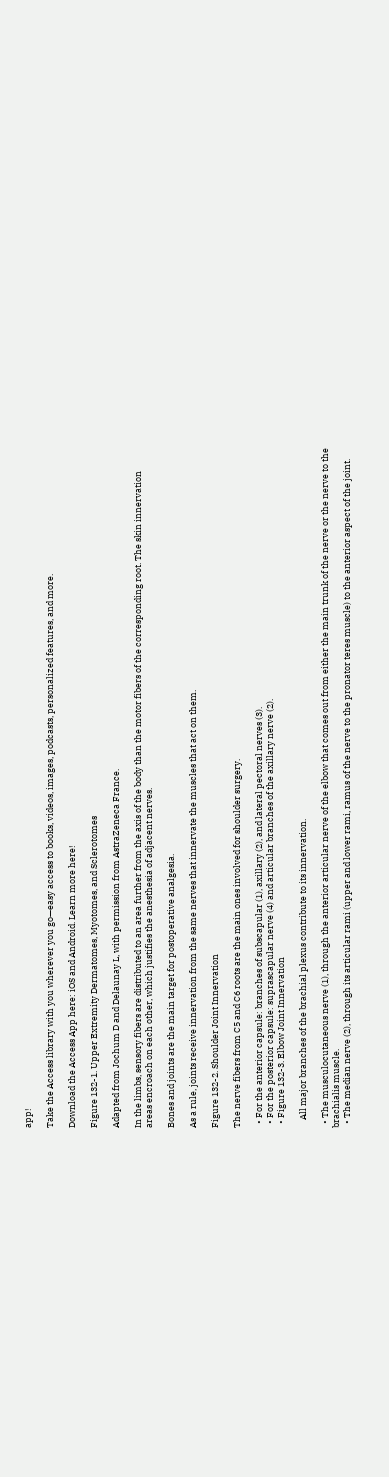app!

Take the Access library with you wherever you go—easy access to books, videos, images, podcasts, personalized features, and more.

Download the Access App here: iOS and Android. Learn more here!

Figure 132-1. Upper Extremity Dermatomes, Myotomes, and Sclerotomes

Adapted from Jochum D and Delaunay L, with permission from AstraZeneca France.

In the limbs, sensory fibers are distributed to an area further from the axis of the body than the motor fibers of the corresponding root. The skin innervation areas encroach on each other, which justifies the anesthesia of adjacent nerves.

Bones and joints are the main target for postoperative analgesia.

As a rule, joints receive innervation from the same nerves that innervate the muscles that act on them.

Figure 132-2. Shoulder Joint Innervation

The nerve fibers from C5 and C6 roots are the main ones involved for shoulder surgery.

  • For the anterior capsule: branches of subscapular (1), axillary (2), and lateral pectoral nerves (3).
  • For the posterior capsule: suprascapular nerve (4) and articular branches of the axillary nerve (2).
  • Figure 132-3. Elbow Joint Innervation

    All major branches of the brachial plexus contribute to its innervation.

  • The musculocutaneous nerve (1), through the anterior articular nerve of the elbow that comes out from either the main trunk of the nerve or the nerve to the brachialis muscle.
  • The median nerve (2), through its articular rami (upper and lower rami, ramus of the nerve to the pronator teres muscle) to the anterior aspect of the joint.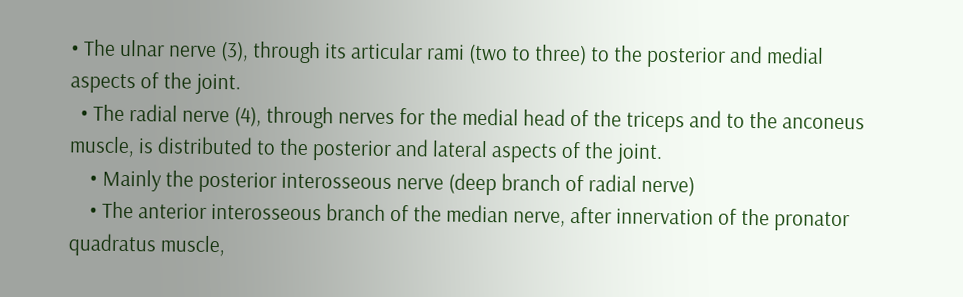• The ulnar nerve (3), through its articular rami (two to three) to the posterior and medial aspects of the joint.
  • The radial nerve (4), through nerves for the medial head of the triceps and to the anconeus muscle, is distributed to the posterior and lateral aspects of the joint.
    • Mainly the posterior interosseous nerve (deep branch of radial nerve)
    • The anterior interosseous branch of the median nerve, after innervation of the pronator quadratus muscle,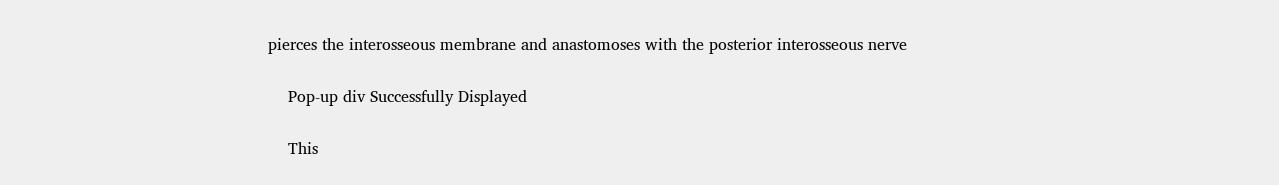pierces the interosseous membrane and anastomoses with the posterior interosseous nerve

    Pop-up div Successfully Displayed

    This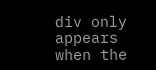div only appears when the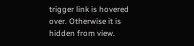trigger link is hovered over. Otherwise it is hidden from view.